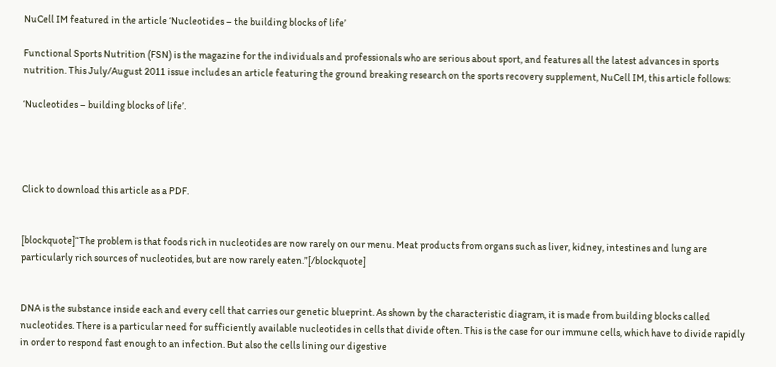NuCell IM featured in the article ‘Nucleotides – the building blocks of life’

Functional Sports Nutrition (FSN) is the magazine for the individuals and professionals who are serious about sport, and features all the latest advances in sports nutrition. This July/August 2011 issue includes an article featuring the ground breaking research on the sports recovery supplement, NuCell IM, this article follows:

‘Nucleotides – building blocks of life’.




Click to download this article as a PDF.


[blockquote]“The problem is that foods rich in nucleotides are now rarely on our menu. Meat products from organs such as liver, kidney, intestines and lung are particularly rich sources of nucleotides, but are now rarely eaten.”[/blockquote]


DNA is the substance inside each and every cell that carries our genetic blueprint. As shown by the characteristic diagram, it is made from building blocks called nucleotides. There is a particular need for sufficiently available nucleotides in cells that divide often. This is the case for our immune cells, which have to divide rapidly in order to respond fast enough to an infection. But also the cells lining our digestive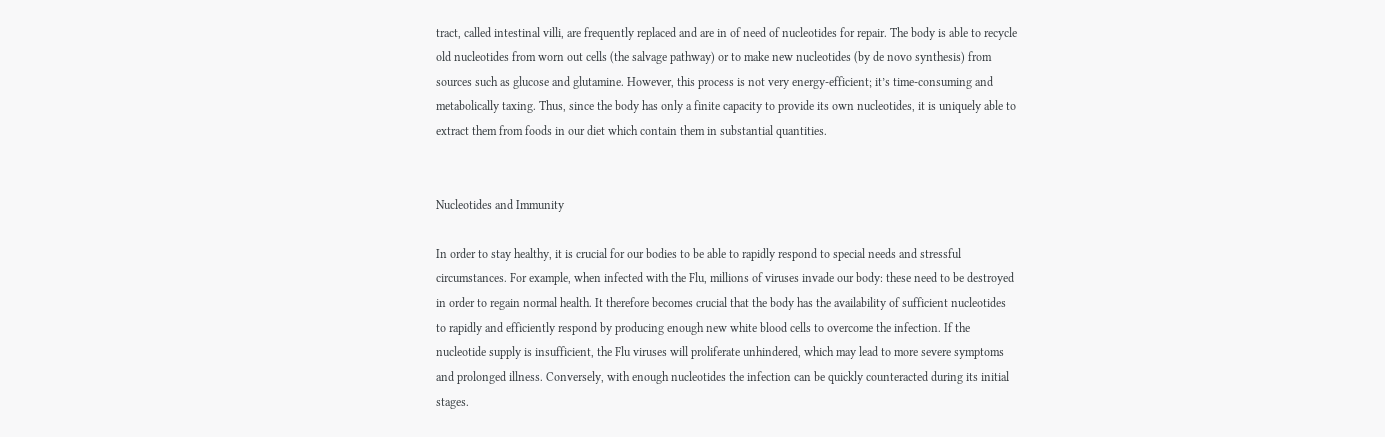tract, called intestinal villi, are frequently replaced and are in of need of nucleotides for repair. The body is able to recycle old nucleotides from worn out cells (the salvage pathway) or to make new nucleotides (by de novo synthesis) from sources such as glucose and glutamine. However, this process is not very energy-efficient; it’s time-consuming and metabolically taxing. Thus, since the body has only a finite capacity to provide its own nucleotides, it is uniquely able to extract them from foods in our diet which contain them in substantial quantities.


Nucleotides and Immunity

In order to stay healthy, it is crucial for our bodies to be able to rapidly respond to special needs and stressful circumstances. For example, when infected with the Flu, millions of viruses invade our body: these need to be destroyed in order to regain normal health. It therefore becomes crucial that the body has the availability of sufficient nucleotides to rapidly and efficiently respond by producing enough new white blood cells to overcome the infection. If the nucleotide supply is insufficient, the Flu viruses will proliferate unhindered, which may lead to more severe symptoms and prolonged illness. Conversely, with enough nucleotides the infection can be quickly counteracted during its initial stages.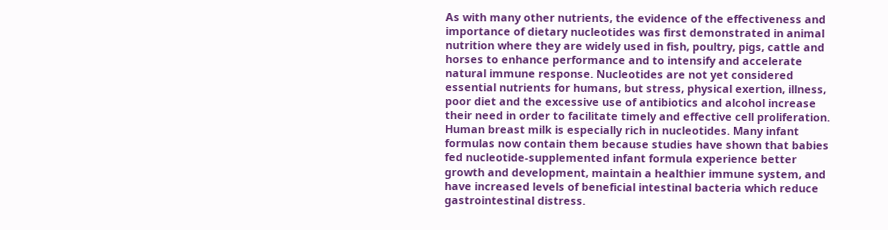As with many other nutrients, the evidence of the effectiveness and importance of dietary nucleotides was first demonstrated in animal nutrition where they are widely used in fish, poultry, pigs, cattle and horses to enhance performance and to intensify and accelerate natural immune response. Nucleotides are not yet considered essential nutrients for humans, but stress, physical exertion, illness, poor diet and the excessive use of antibiotics and alcohol increase their need in order to facilitate timely and effective cell proliferation. Human breast milk is especially rich in nucleotides. Many infant formulas now contain them because studies have shown that babies fed nucleotide-supplemented infant formula experience better growth and development, maintain a healthier immune system, and have increased levels of beneficial intestinal bacteria which reduce gastrointestinal distress.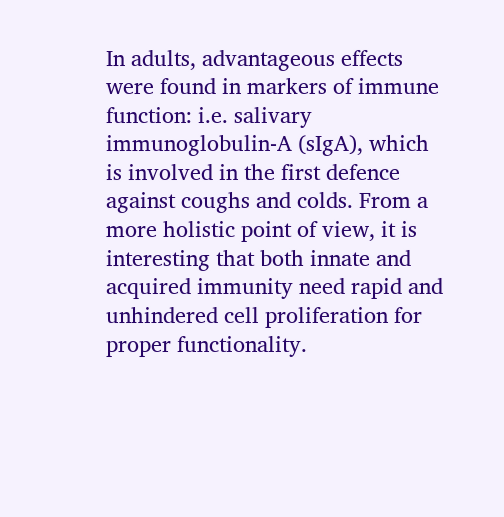In adults, advantageous effects were found in markers of immune function: i.e. salivary immunoglobulin-A (sIgA), which is involved in the first defence against coughs and colds. From a more holistic point of view, it is interesting that both innate and acquired immunity need rapid and unhindered cell proliferation for proper functionality.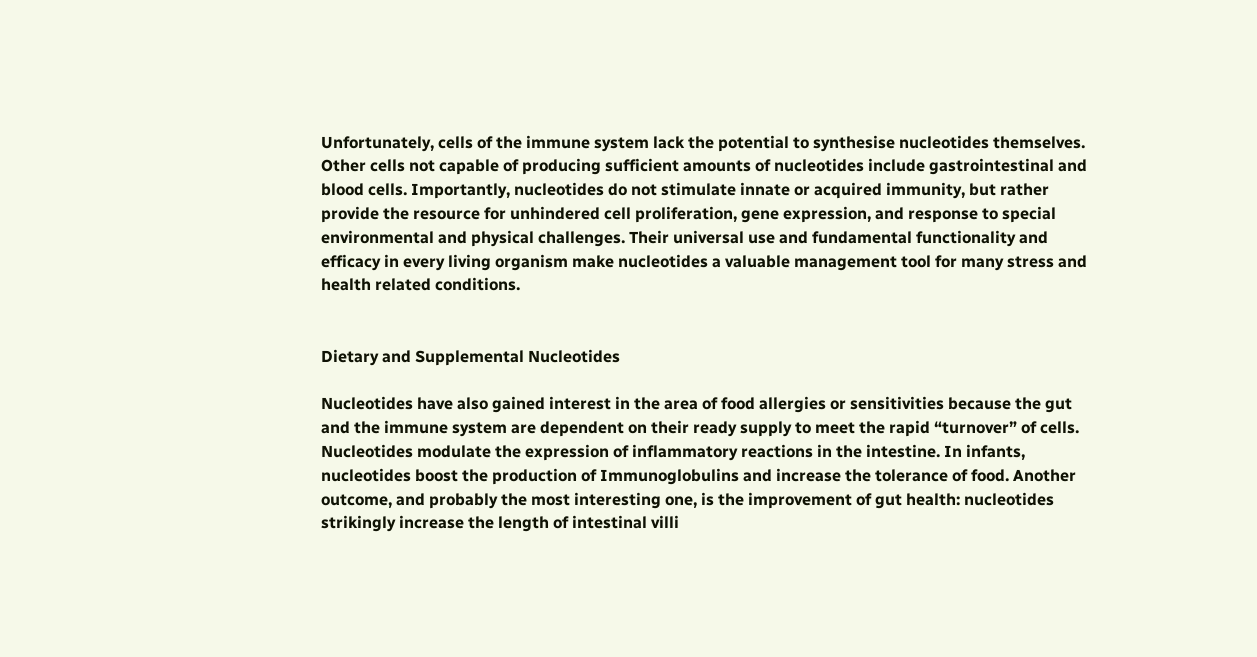Unfortunately, cells of the immune system lack the potential to synthesise nucleotides themselves. Other cells not capable of producing sufficient amounts of nucleotides include gastrointestinal and blood cells. Importantly, nucleotides do not stimulate innate or acquired immunity, but rather provide the resource for unhindered cell proliferation, gene expression, and response to special environmental and physical challenges. Their universal use and fundamental functionality and efficacy in every living organism make nucleotides a valuable management tool for many stress and health related conditions.


Dietary and Supplemental Nucleotides

Nucleotides have also gained interest in the area of food allergies or sensitivities because the gut and the immune system are dependent on their ready supply to meet the rapid “turnover” of cells. Nucleotides modulate the expression of inflammatory reactions in the intestine. In infants, nucleotides boost the production of Immunoglobulins and increase the tolerance of food. Another outcome, and probably the most interesting one, is the improvement of gut health: nucleotides strikingly increase the length of intestinal villi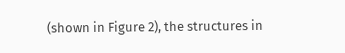(shown in Figure 2), the structures in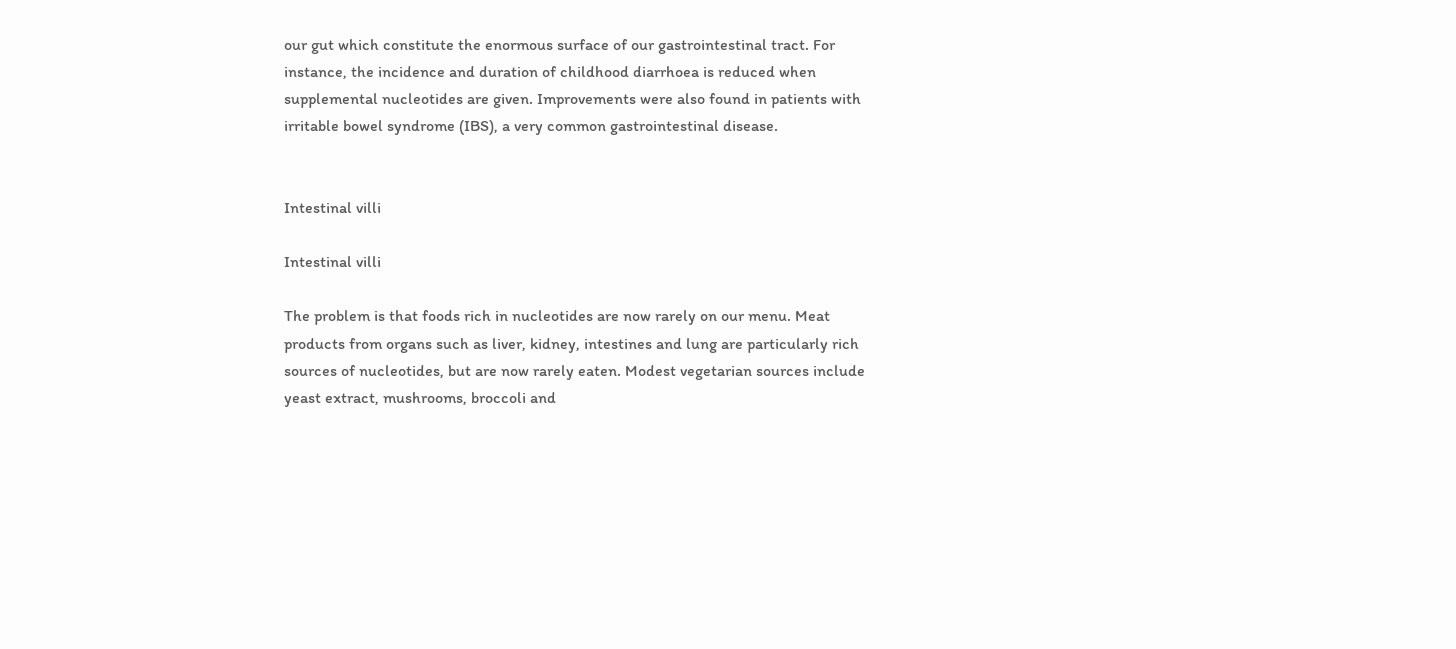our gut which constitute the enormous surface of our gastrointestinal tract. For instance, the incidence and duration of childhood diarrhoea is reduced when supplemental nucleotides are given. Improvements were also found in patients with irritable bowel syndrome (IBS), a very common gastrointestinal disease.


Intestinal villi

Intestinal villi

The problem is that foods rich in nucleotides are now rarely on our menu. Meat products from organs such as liver, kidney, intestines and lung are particularly rich sources of nucleotides, but are now rarely eaten. Modest vegetarian sources include yeast extract, mushrooms, broccoli and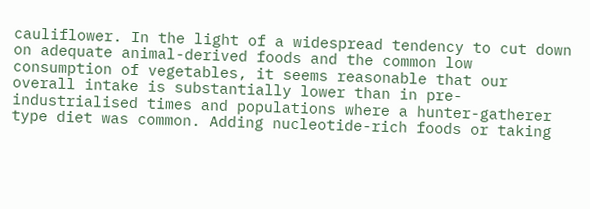cauliflower. In the light of a widespread tendency to cut down on adequate animal-derived foods and the common low consumption of vegetables, it seems reasonable that our overall intake is substantially lower than in pre-industrialised times and populations where a hunter-gatherer type diet was common. Adding nucleotide-rich foods or taking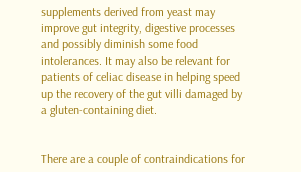supplements derived from yeast may improve gut integrity, digestive processes and possibly diminish some food intolerances. It may also be relevant for patients of celiac disease in helping speed up the recovery of the gut villi damaged by a gluten-containing diet.


There are a couple of contraindications for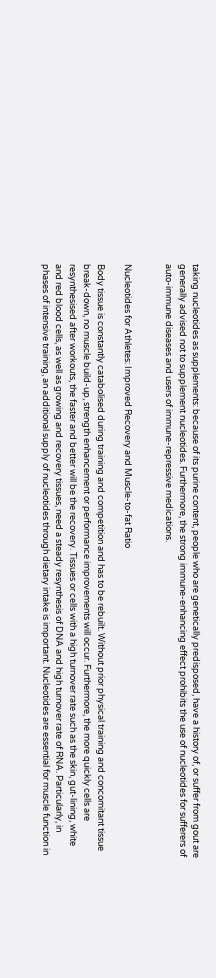taking nucleotides as supplements: because of its purine content, people who are genetically predisposed, have a history of, or suffer from gout are generally advised not to supplement nucleotides. Furthermore, the strong immune-enhancing effect prohibits the use of nucleotides for sufferers of auto-immune diseases and users of immune-repressive medications.


Nucleotides for Athletes: Improved Recovery and Muscle-to-fat Ratio

Body tissue is constantly catabolised during training and competition and has to be rebuilt. Without prior physical training and concomitant tissue break-down, no muscle build-up, strength enhancement or performance improvements will occur. Furthermore, the more quickly cells are resynthesised after workouts, the faster and better will be the recovery. Tissues or cells with a high turnover rate such as the skin, gut-lining, white and red blood cells, as well as growing and recovery tissues, need a steady resynthesis of DNA and high turnover rate of RNA. Particularly, in phases of intensive training, an additional supply of nucleotides through dietary intake is important. Nucleotides are essential for muscle function in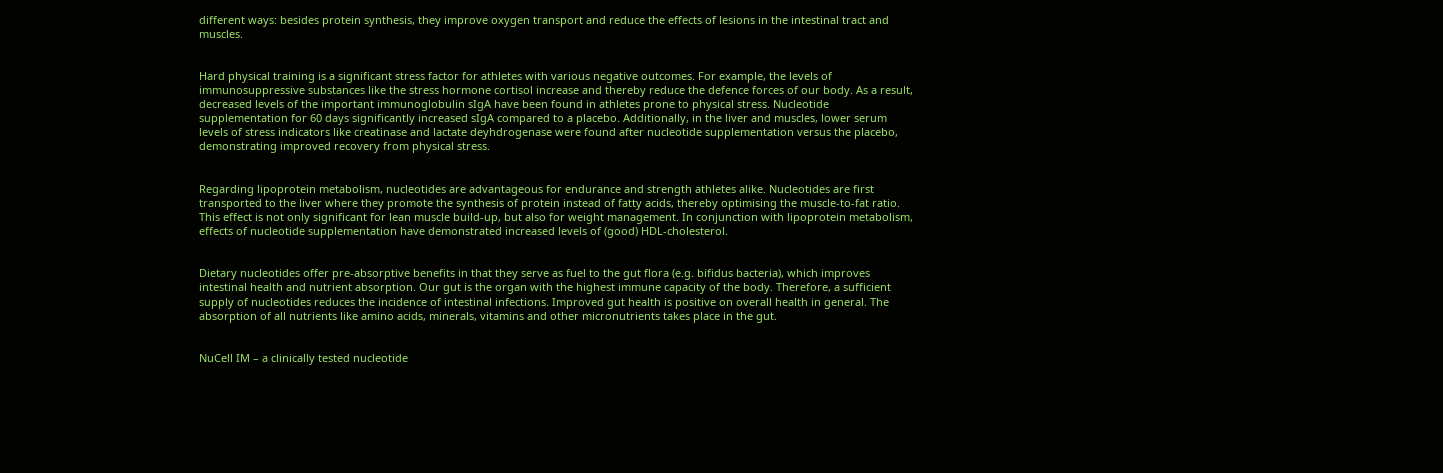different ways: besides protein synthesis, they improve oxygen transport and reduce the effects of lesions in the intestinal tract and muscles.


Hard physical training is a significant stress factor for athletes with various negative outcomes. For example, the levels of immunosuppressive substances like the stress hormone cortisol increase and thereby reduce the defence forces of our body. As a result, decreased levels of the important immunoglobulin sIgA have been found in athletes prone to physical stress. Nucleotide supplementation for 60 days significantly increased sIgA compared to a placebo. Additionally, in the liver and muscles, lower serum levels of stress indicators like creatinase and lactate deyhdrogenase were found after nucleotide supplementation versus the placebo, demonstrating improved recovery from physical stress.


Regarding lipoprotein metabolism, nucleotides are advantageous for endurance and strength athletes alike. Nucleotides are first transported to the liver where they promote the synthesis of protein instead of fatty acids, thereby optimising the muscle-to-fat ratio. This effect is not only significant for lean muscle build-up, but also for weight management. In conjunction with lipoprotein metabolism, effects of nucleotide supplementation have demonstrated increased levels of (good) HDL-cholesterol.


Dietary nucleotides offer pre-absorptive benefits in that they serve as fuel to the gut flora (e.g. bifidus bacteria), which improves intestinal health and nutrient absorption. Our gut is the organ with the highest immune capacity of the body. Therefore, a sufficient supply of nucleotides reduces the incidence of intestinal infections. Improved gut health is positive on overall health in general. The absorption of all nutrients like amino acids, minerals, vitamins and other micronutrients takes place in the gut.


NuCell IM – a clinically tested nucleotide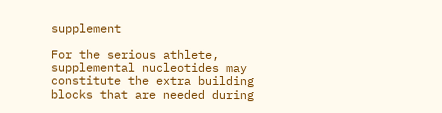supplement

For the serious athlete, supplemental nucleotides may constitute the extra building blocks that are needed during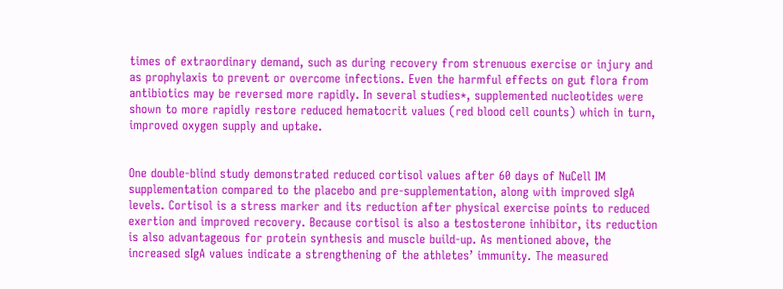times of extraordinary demand, such as during recovery from strenuous exercise or injury and as prophylaxis to prevent or overcome infections. Even the harmful effects on gut flora from antibiotics may be reversed more rapidly. In several studies*, supplemented nucleotides were shown to more rapidly restore reduced hematocrit values (red blood cell counts) which in turn, improved oxygen supply and uptake.


One double-blind study demonstrated reduced cortisol values after 60 days of NuCell IM supplementation compared to the placebo and pre-supplementation, along with improved sIgA levels. Cortisol is a stress marker and its reduction after physical exercise points to reduced exertion and improved recovery. Because cortisol is also a testosterone inhibitor, its reduction is also advantageous for protein synthesis and muscle build-up. As mentioned above, the increased sIgA values indicate a strengthening of the athletes’ immunity. The measured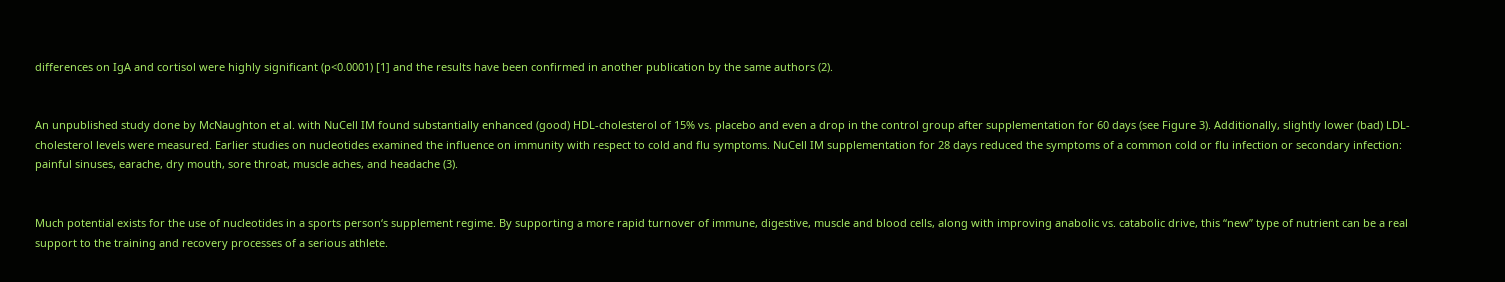differences on IgA and cortisol were highly significant (p<0.0001) [1] and the results have been confirmed in another publication by the same authors (2).


An unpublished study done by McNaughton et al. with NuCell IM found substantially enhanced (good) HDL-cholesterol of 15% vs. placebo and even a drop in the control group after supplementation for 60 days (see Figure 3). Additionally, slightly lower (bad) LDL-cholesterol levels were measured. Earlier studies on nucleotides examined the influence on immunity with respect to cold and flu symptoms. NuCell IM supplementation for 28 days reduced the symptoms of a common cold or flu infection or secondary infection: painful sinuses, earache, dry mouth, sore throat, muscle aches, and headache (3).


Much potential exists for the use of nucleotides in a sports person‘s supplement regime. By supporting a more rapid turnover of immune, digestive, muscle and blood cells, along with improving anabolic vs. catabolic drive, this “new” type of nutrient can be a real support to the training and recovery processes of a serious athlete.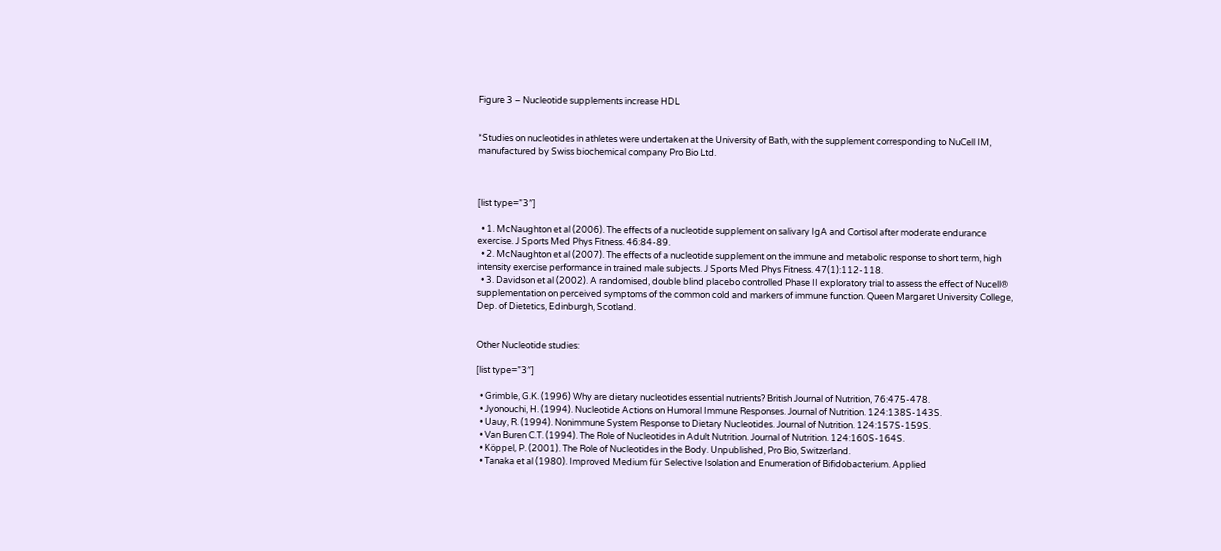Figure 3 – Nucleotide supplements increase HDL


*Studies on nucleotides in athletes were undertaken at the University of Bath, with the supplement corresponding to NuCell IM, manufactured by Swiss biochemical company Pro Bio Ltd.



[list type=”3″]

  • 1. McNaughton et al (2006). The effects of a nucleotide supplement on salivary IgA and Cortisol after moderate endurance exercise. J Sports Med Phys Fitness. 46:84-89.
  • 2. McNaughton et al (2007). The effects of a nucleotide supplement on the immune and metabolic response to short term, high intensity exercise performance in trained male subjects. J Sports Med Phys Fitness. 47(1):112-118.
  • 3. Davidson et al (2002). A randomised, double blind placebo controlled Phase II exploratory trial to assess the effect of Nucell® supplementation on perceived symptoms of the common cold and markers of immune function. Queen Margaret University College, Dep. of Dietetics, Edinburgh, Scotland.


Other Nucleotide studies:

[list type=”3″]

  • Grimble, G.K. (1996) Why are dietary nucleotides essential nutrients? British Journal of Nutrition, 76:475-478.
  • Jyonouchi, H. (1994). Nucleotide Actions on Humoral Immune Responses. Journal of Nutrition. 124:138S-143S.
  • Uauy, R. (1994). Nonimmune System Response to Dietary Nucleotides. Journal of Nutrition. 124:157S-159S.
  • Van Buren C.T. (1994). The Role of Nucleotides in Adult Nutrition. Journal of Nutrition. 124:160S-164S.
  • Köppel, P. (2001). The Role of Nucleotides in the Body. Unpublished, Pro Bio, Switzerland.
  • Tanaka et al (1980). Improved Medium für Selective Isolation and Enumeration of Bifidobacterium. Applied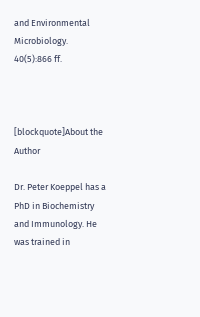and Environmental Microbiology. 40(5):866 ff.



[blockquote]About the Author

Dr. Peter Koeppel has a PhD in Biochemistry and Immunology. He was trained in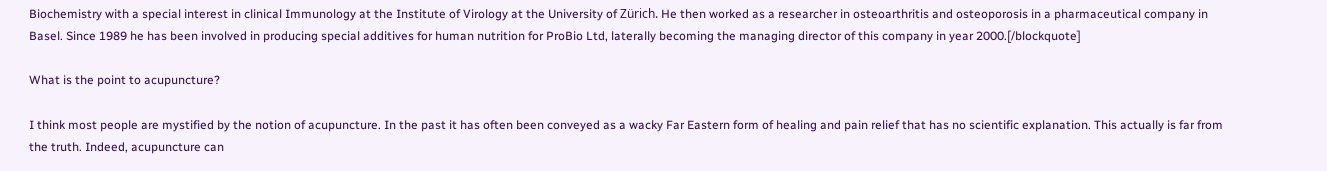Biochemistry with a special interest in clinical Immunology at the Institute of Virology at the University of Zürich. He then worked as a researcher in osteoarthritis and osteoporosis in a pharmaceutical company in Basel. Since 1989 he has been involved in producing special additives for human nutrition for ProBio Ltd, laterally becoming the managing director of this company in year 2000.[/blockquote]

What is the point to acupuncture?

I think most people are mystified by the notion of acupuncture. In the past it has often been conveyed as a wacky Far Eastern form of healing and pain relief that has no scientific explanation. This actually is far from the truth. Indeed, acupuncture can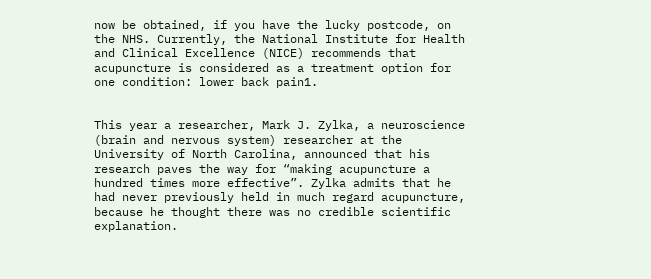now be obtained, if you have the lucky postcode, on the NHS. Currently, the National Institute for Health and Clinical Excellence (NICE) recommends that acupuncture is considered as a treatment option for one condition: lower back pain1.


This year a researcher, Mark J. Zylka, a neuroscience (brain and nervous system) researcher at the University of North Carolina, announced that his research paves the way for “making acupuncture a hundred times more effective”. Zylka admits that he had never previously held in much regard acupuncture, because he thought there was no credible scientific explanation.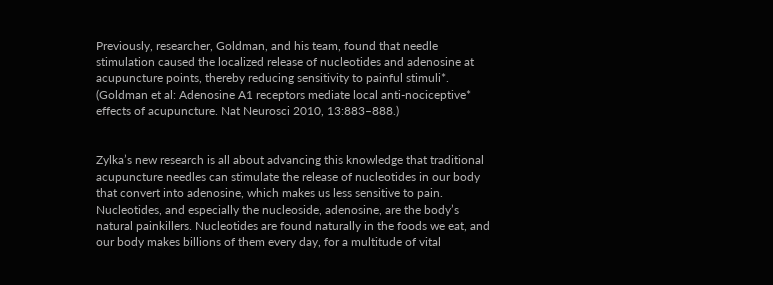Previously, researcher, Goldman, and his team, found that needle stimulation caused the localized release of nucleotides and adenosine at acupuncture points, thereby reducing sensitivity to painful stimuli*. (Goldman et al: Adenosine A1 receptors mediate local anti-nociceptive* effects of acupuncture. Nat Neurosci 2010, 13:883–888.)


Zylka’s new research is all about advancing this knowledge that traditional acupuncture needles can stimulate the release of nucleotides in our body that convert into adenosine, which makes us less sensitive to pain. Nucleotides, and especially the nucleoside, adenosine, are the body’s natural painkillers. Nucleotides are found naturally in the foods we eat, and our body makes billions of them every day, for a multitude of vital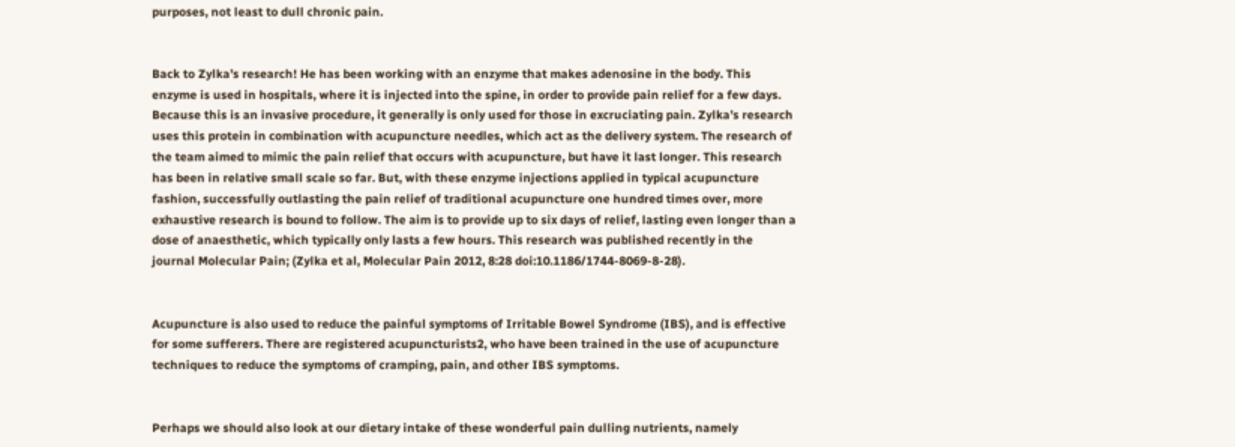purposes, not least to dull chronic pain.


Back to Zylka’s research! He has been working with an enzyme that makes adenosine in the body. This enzyme is used in hospitals, where it is injected into the spine, in order to provide pain relief for a few days. Because this is an invasive procedure, it generally is only used for those in excruciating pain. Zylka’s research uses this protein in combination with acupuncture needles, which act as the delivery system. The research of the team aimed to mimic the pain relief that occurs with acupuncture, but have it last longer. This research has been in relative small scale so far. But, with these enzyme injections applied in typical acupuncture fashion, successfully outlasting the pain relief of traditional acupuncture one hundred times over, more exhaustive research is bound to follow. The aim is to provide up to six days of relief, lasting even longer than a dose of anaesthetic, which typically only lasts a few hours. This research was published recently in the journal Molecular Pain; (Zylka et al, Molecular Pain 2012, 8:28 doi:10.1186/1744-8069-8-28).


Acupuncture is also used to reduce the painful symptoms of Irritable Bowel Syndrome (IBS), and is effective for some sufferers. There are registered acupuncturists2, who have been trained in the use of acupuncture techniques to reduce the symptoms of cramping, pain, and other IBS symptoms.


Perhaps we should also look at our dietary intake of these wonderful pain dulling nutrients, namely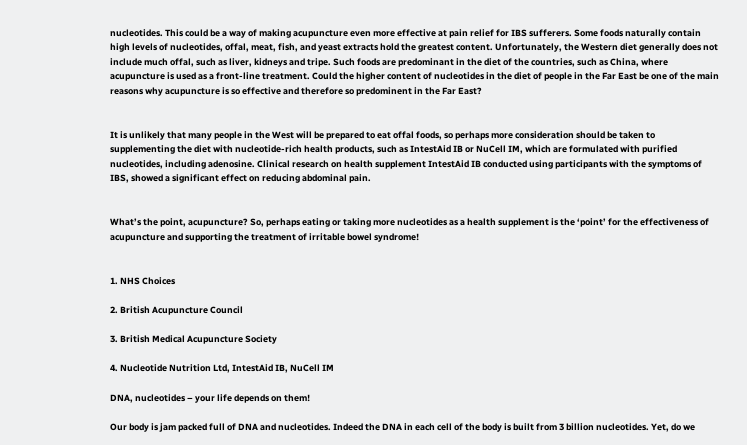nucleotides. This could be a way of making acupuncture even more effective at pain relief for IBS sufferers. Some foods naturally contain high levels of nucleotides, offal, meat, fish, and yeast extracts hold the greatest content. Unfortunately, the Western diet generally does not include much offal, such as liver, kidneys and tripe. Such foods are predominant in the diet of the countries, such as China, where acupuncture is used as a front-line treatment. Could the higher content of nucleotides in the diet of people in the Far East be one of the main reasons why acupuncture is so effective and therefore so predominent in the Far East?


It is unlikely that many people in the West will be prepared to eat offal foods, so perhaps more consideration should be taken to supplementing the diet with nucleotide-rich health products, such as IntestAid IB or NuCell IM, which are formulated with purified nucleotides, including adenosine. Clinical research on health supplement IntestAid IB conducted using participants with the symptoms of IBS, showed a significant effect on reducing abdominal pain.


What’s the point, acupuncture? So, perhaps eating or taking more nucleotides as a health supplement is the ‘point’ for the effectiveness of acupuncture and supporting the treatment of irritable bowel syndrome!


1. NHS Choices

2. British Acupuncture Council

3. British Medical Acupuncture Society

4. Nucleotide Nutrition Ltd, IntestAid IB, NuCell IM

DNA, nucleotides – your life depends on them!

Our body is jam packed full of DNA and nucleotides. Indeed the DNA in each cell of the body is built from 3 billion nucleotides. Yet, do we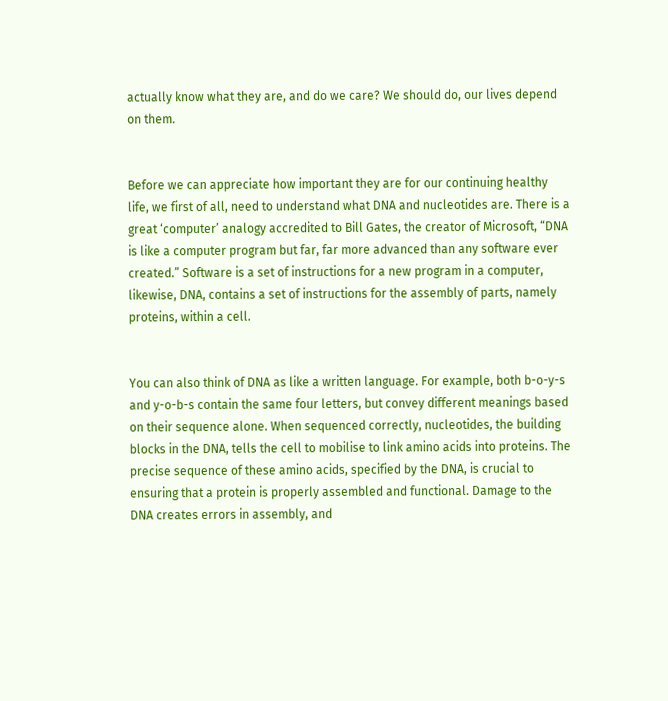actually know what they are, and do we care? We should do, our lives depend on them.


Before we can appreciate how important they are for our continuing healthy life, we first of all, need to understand what DNA and nucleotides are. There is a great ‘computer’ analogy accredited to Bill Gates, the creator of Microsoft, “DNA is like a computer program but far, far more advanced than any software ever created.” Software is a set of instructions for a new program in a computer, likewise, DNA, contains a set of instructions for the assembly of parts, namely proteins, within a cell.


You can also think of DNA as like a written language. For example, both b-o-y-s and y-o-b-s contain the same four letters, but convey different meanings based on their sequence alone. When sequenced correctly, nucleotides, the building blocks in the DNA, tells the cell to mobilise to link amino acids into proteins. The precise sequence of these amino acids, specified by the DNA, is crucial to ensuring that a protein is properly assembled and functional. Damage to the DNA creates errors in assembly, and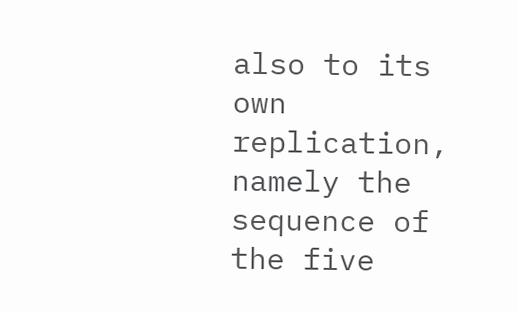also to its own replication, namely the sequence of the five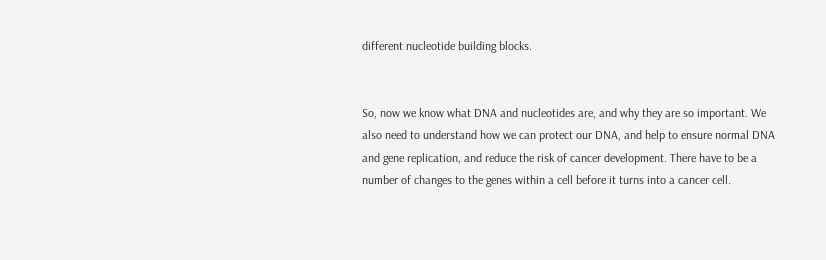different nucleotide building blocks.


So, now we know what DNA and nucleotides are, and why they are so important. We also need to understand how we can protect our DNA, and help to ensure normal DNA and gene replication, and reduce the risk of cancer development. There have to be a number of changes to the genes within a cell before it turns into a cancer cell.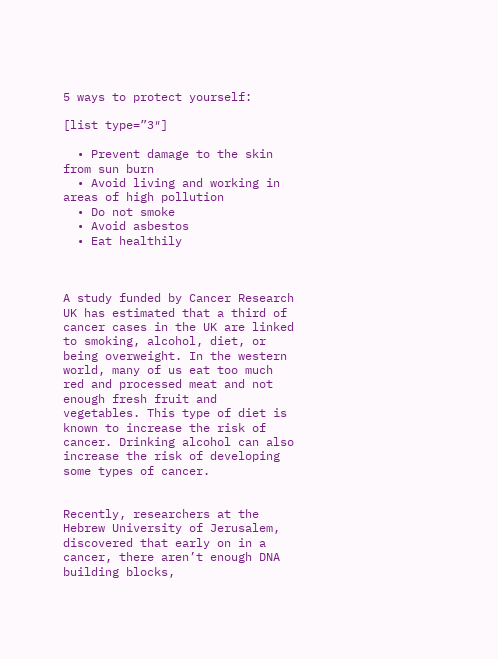5 ways to protect yourself:

[list type=”3″]

  • Prevent damage to the skin from sun burn
  • Avoid living and working in areas of high pollution
  • Do not smoke
  • Avoid asbestos
  • Eat healthily



A study funded by Cancer Research UK has estimated that a third of cancer cases in the UK are linked to smoking, alcohol, diet, or being overweight. In the western world, many of us eat too much red and processed meat and not enough fresh fruit and vegetables. This type of diet is known to increase the risk of cancer. Drinking alcohol can also increase the risk of developing some types of cancer.


Recently, researchers at the Hebrew University of Jerusalem, discovered that early on in a cancer, there aren’t enough DNA building blocks,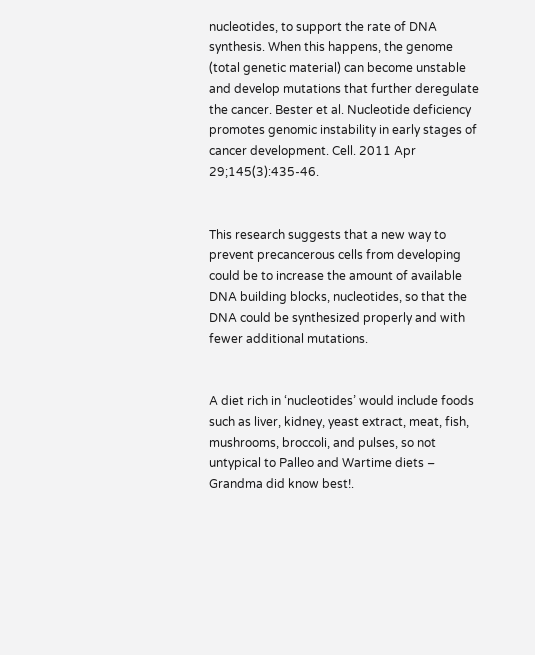nucleotides, to support the rate of DNA synthesis. When this happens, the genome (total genetic material) can become unstable and develop mutations that further deregulate the cancer. Bester et al. Nucleotide deficiency promotes genomic instability in early stages of cancer development. Cell. 2011 Apr 29;145(3):435-46.


This research suggests that a new way to prevent precancerous cells from developing could be to increase the amount of available DNA building blocks, nucleotides, so that the DNA could be synthesized properly and with fewer additional mutations.


A diet rich in ‘nucleotides’ would include foods such as liver, kidney, yeast extract, meat, fish, mushrooms, broccoli, and pulses, so not untypical to Palleo and Wartime diets – Grandma did know best!.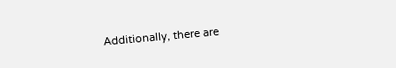Additionally, there are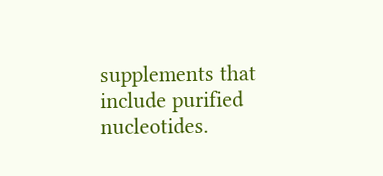supplements that include purified nucleotides.